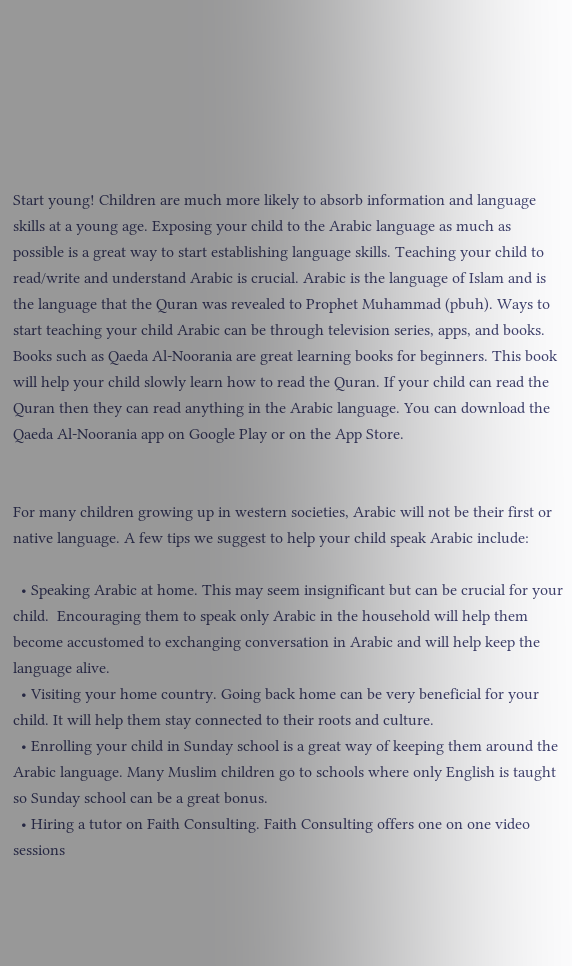Start young! Children are much more likely to absorb information and language skills at a young age. Exposing your child to the Arabic language as much as possible is a great way to start establishing language skills. Teaching your child to read/write and understand Arabic is crucial. Arabic is the language of Islam and is the language that the Quran was revealed to Prophet Muhammad (pbuh). Ways to start teaching your child Arabic can be through television series, apps, and books. Books such as Qaeda Al-Noorania are great learning books for beginners. This book will help your child slowly learn how to read the Quran. If your child can read the Quran then they can read anything in the Arabic language. You can download the Qaeda Al-Noorania app on Google Play or on the App Store.


For many children growing up in western societies, Arabic will not be their first or native language. A few tips we suggest to help your child speak Arabic include:

  • Speaking Arabic at home. This may seem insignificant but can be crucial for your child.  Encouraging them to speak only Arabic in the household will help them become accustomed to exchanging conversation in Arabic and will help keep the language alive.
  • Visiting your home country. Going back home can be very beneficial for your child. It will help them stay connected to their roots and culture.
  • Enrolling your child in Sunday school is a great way of keeping them around the Arabic language. Many Muslim children go to schools where only English is taught so Sunday school can be a great bonus.
  • Hiring a tutor on Faith Consulting. Faith Consulting offers one on one video sessions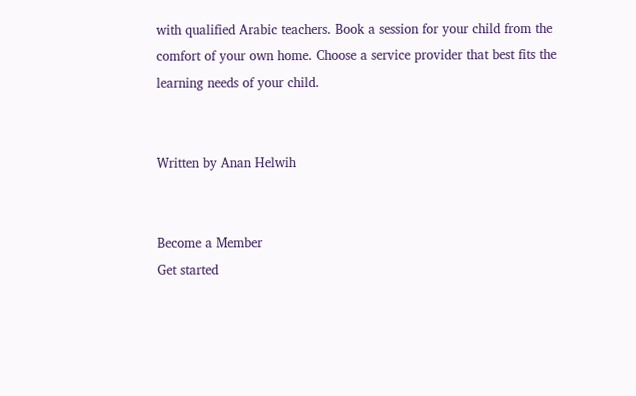with qualified Arabic teachers. Book a session for your child from the comfort of your own home. Choose a service provider that best fits the learning needs of your child.


Written by Anan Helwih


Become a Member
Get started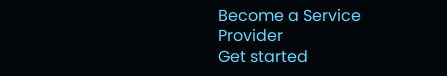Become a Service Provider
Get started